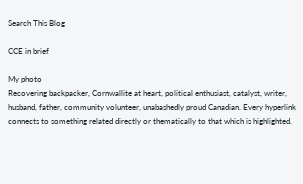Search This Blog

CCE in brief

My photo
Recovering backpacker, Cornwallite at heart, political enthusiast, catalyst, writer, husband, father, community volunteer, unabashedly proud Canadian. Every hyperlink connects to something related directly or thematically to that which is highlighted.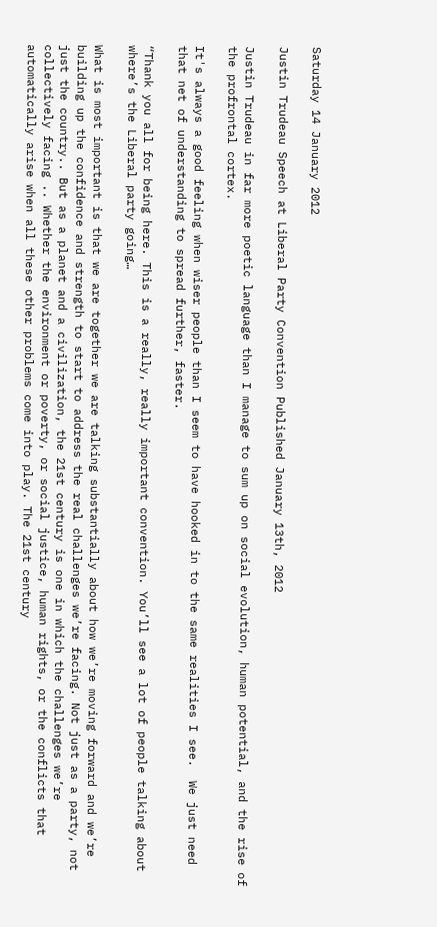Saturday 14 January 2012

Justin Trudeau Speech at Liberal Party Convention Published January 13th, 2012

Justin Trudeau in far more poetic language than I manage to sum up on social evolution, human potential, and the rise of the profrontal cortex.

It's always a good feeling when wiser people than I seem to have hooked in to the same realities I see.  We just need that net of understanding to spread further, faster.

“Thank you all for being here. This is a really, really important convention. You’ll see a lot of people talking about where’s the Liberal party going…

What is most important is that we are together we are talking substantially about how we’re moving forward and we’re building up the confidence and strength to start to address the real challenges we’re facing. Not just as a party, not just the country.. But as a planet and a civilization, the 21st century is one in which the challenges we’re collectively facing .. Whether the environment or poverty, or social justice, human rights, or the conflicts that automatically arise when all these other problems come into play. The 21st century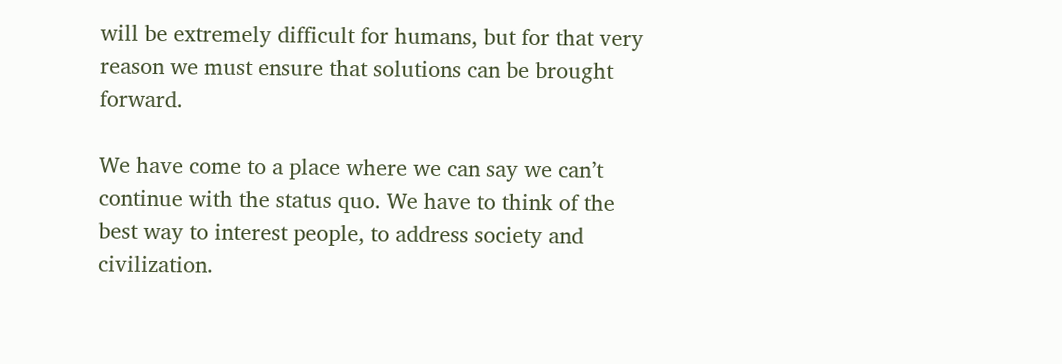will be extremely difficult for humans, but for that very reason we must ensure that solutions can be brought forward.

We have come to a place where we can say we can’t continue with the status quo. We have to think of the best way to interest people, to address society and civilization.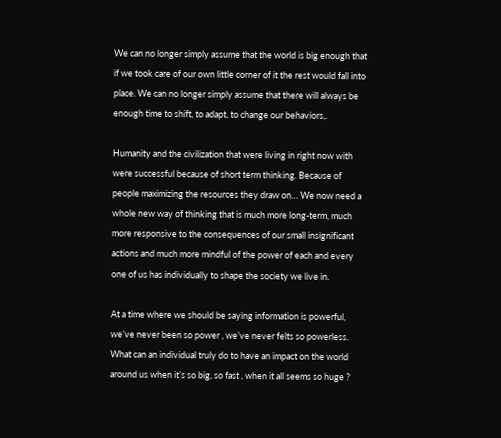We can no longer simply assume that the world is big enough that if we took care of our own little corner of it the rest would fall into place. We can no longer simply assume that there will always be enough time to shift, to adapt, to change our behaviors,.

Humanity and the civilization that were living in right now with were successful because of short term thinking. Because of people maximizing the resources they draw on… We now need a whole new way of thinking that is much more long-term, much more responsive to the consequences of our small insignificant actions and much more mindful of the power of each and every one of us has individually to shape the society we live in.

At a time where we should be saying information is powerful, we’ve never been so power , we’ve never felts so powerless. What can an individual truly do to have an impact on the world around us when it’s so big, so fast , when it all seems so huge ?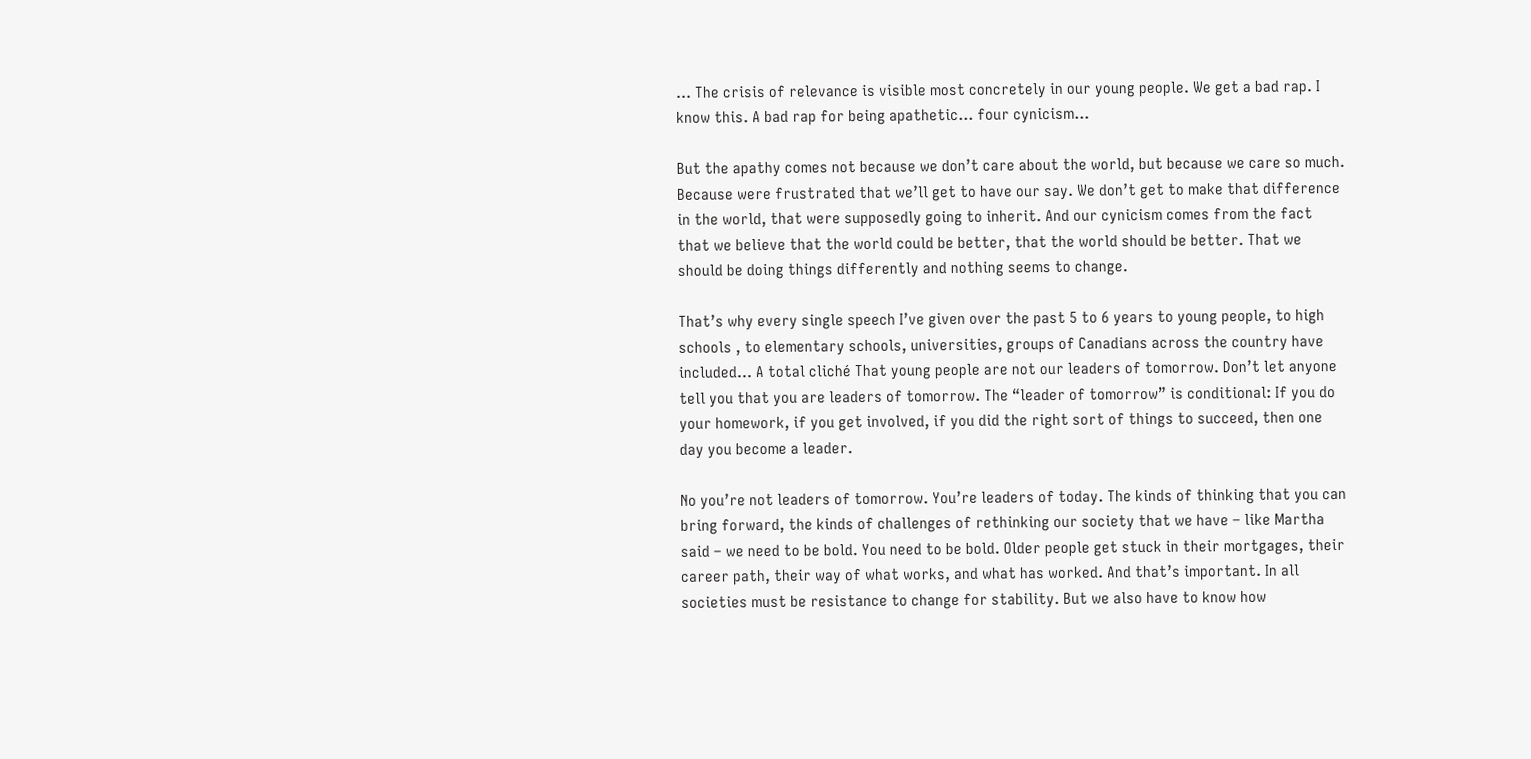… The crisis of relevance is visible most concretely in our young people. We get a bad rap. I know this. A bad rap for being apathetic… four cynicism…

But the apathy comes not because we don’t care about the world, but because we care so much. Because were frustrated that we’ll get to have our say. We don’t get to make that difference in the world, that were supposedly going to inherit. And our cynicism comes from the fact that we believe that the world could be better, that the world should be better. That we should be doing things differently and nothing seems to change.

That’s why every single speech I’ve given over the past 5 to 6 years to young people, to high schools , to elementary schools, universities, groups of Canadians across the country have included… A total cliché That young people are not our leaders of tomorrow. Don’t let anyone tell you that you are leaders of tomorrow. The “leader of tomorrow” is conditional: If you do your homework, if you get involved, if you did the right sort of things to succeed, then one day you become a leader.

No you’re not leaders of tomorrow. You’re leaders of today. The kinds of thinking that you can bring forward, the kinds of challenges of rethinking our society that we have – like Martha said – we need to be bold. You need to be bold. Older people get stuck in their mortgages, their career path, their way of what works, and what has worked. And that’s important. In all societies must be resistance to change for stability. But we also have to know how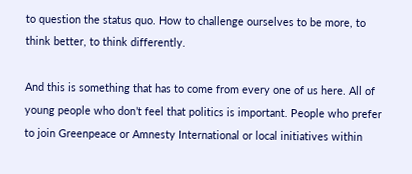to question the status quo. How to challenge ourselves to be more, to think better, to think differently.

And this is something that has to come from every one of us here. All of young people who don’t feel that politics is important. People who prefer to join Greenpeace or Amnesty International or local initiatives within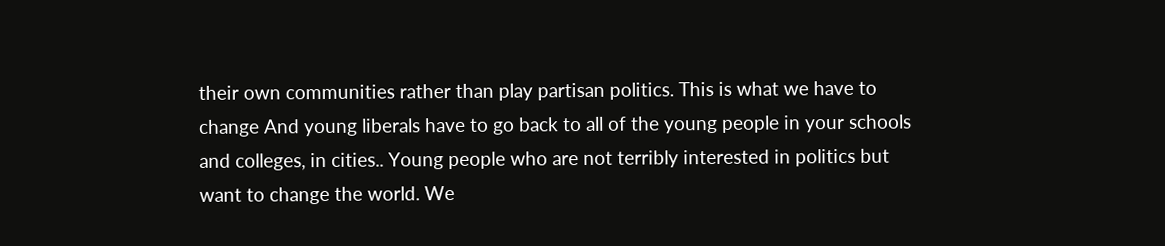their own communities rather than play partisan politics. This is what we have to change And young liberals have to go back to all of the young people in your schools and colleges, in cities.. Young people who are not terribly interested in politics but want to change the world. We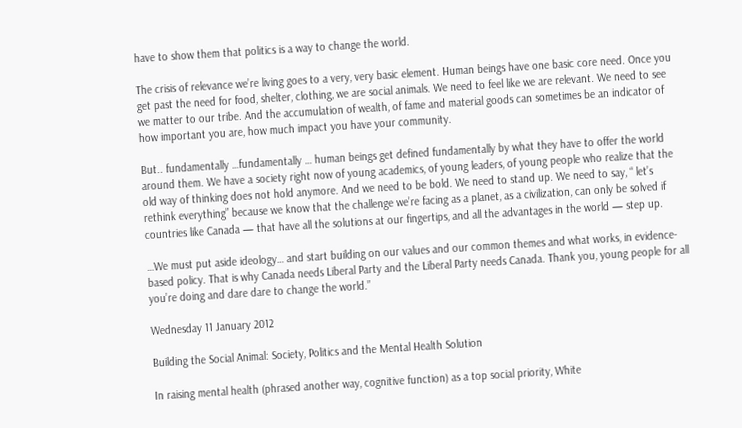have to show them that politics is a way to change the world.

The crisis of relevance we’re living goes to a very, very basic element. Human beings have one basic core need. Once you get past the need for food, shelter, clothing, we are social animals. We need to feel like we are relevant. We need to see we matter to our tribe. And the accumulation of wealth, of fame and material goods can sometimes be an indicator of how important you are, how much impact you have your community.

But.. fundamentally …fundamentally … human beings get defined fundamentally by what they have to offer the world around them. We have a society right now of young academics, of young leaders, of young people who realize that the old way of thinking does not hold anymore. And we need to be bold. We need to stand up. We need to say, “ let’s rethink everything” because we know that the challenge we’re facing as a planet, as a civilization, can only be solved if countries like Canada — that have all the solutions at our fingertips, and all the advantages in the world — step up.

…We must put aside ideology… and start building on our values and our common themes and what works, in evidence-based policy. That is why Canada needs Liberal Party and the Liberal Party needs Canada. Thank you, young people for all you’re doing and dare dare to change the world.”

Wednesday 11 January 2012

Building the Social Animal: Society, Politics and the Mental Health Solution

In raising mental health (phrased another way, cognitive function) as a top social priority, White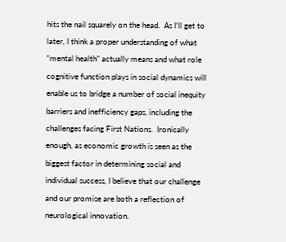hits the nail squarely on the head.  As I’ll get to later, I think a proper understanding of what “mental health” actually means and what role cognitive function plays in social dynamics will enable us to bridge a number of social inequity barriers and inefficiency gaps, including the challenges facing First Nations.  Ironically enough, as economic growth is seen as the biggest factor in determining social and individual success, I believe that our challenge and our promise are both a reflection of neurological innovation.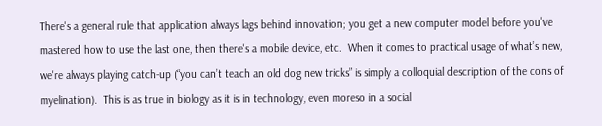There's a general rule that application always lags behind innovation; you get a new computer model before you've mastered how to use the last one, then there's a mobile device, etc.  When it comes to practical usage of what’s new, we're always playing catch-up (“you can’t teach an old dog new tricks” is simply a colloquial description of the cons of myelination).  This is as true in biology as it is in technology, even moreso in a social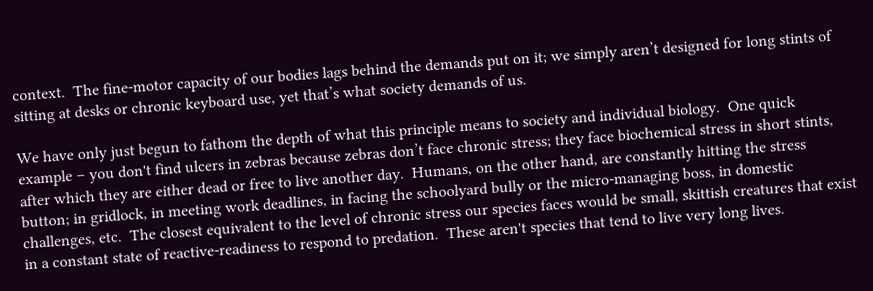context.  The fine-motor capacity of our bodies lags behind the demands put on it; we simply aren’t designed for long stints of sitting at desks or chronic keyboard use, yet that’s what society demands of us.

We have only just begun to fathom the depth of what this principle means to society and individual biology.  One quick example – you don't find ulcers in zebras because zebras don’t face chronic stress; they face biochemical stress in short stints, after which they are either dead or free to live another day.  Humans, on the other hand, are constantly hitting the stress button; in gridlock, in meeting work deadlines, in facing the schoolyard bully or the micro-managing boss, in domestic challenges, etc.  The closest equivalent to the level of chronic stress our species faces would be small, skittish creatures that exist in a constant state of reactive-readiness to respond to predation.  These aren't species that tend to live very long lives.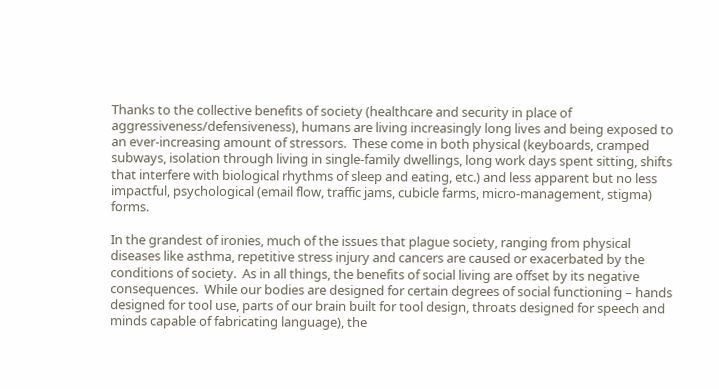Thanks to the collective benefits of society (healthcare and security in place of aggressiveness/defensiveness), humans are living increasingly long lives and being exposed to an ever-increasing amount of stressors.  These come in both physical (keyboards, cramped subways, isolation through living in single-family dwellings, long work days spent sitting, shifts that interfere with biological rhythms of sleep and eating, etc.) and less apparent but no less impactful, psychological (email flow, traffic jams, cubicle farms, micro-management, stigma) forms.

In the grandest of ironies, much of the issues that plague society, ranging from physical diseases like asthma, repetitive stress injury and cancers are caused or exacerbated by the conditions of society.  As in all things, the benefits of social living are offset by its negative consequences.  While our bodies are designed for certain degrees of social functioning – hands designed for tool use, parts of our brain built for tool design, throats designed for speech and minds capable of fabricating language), the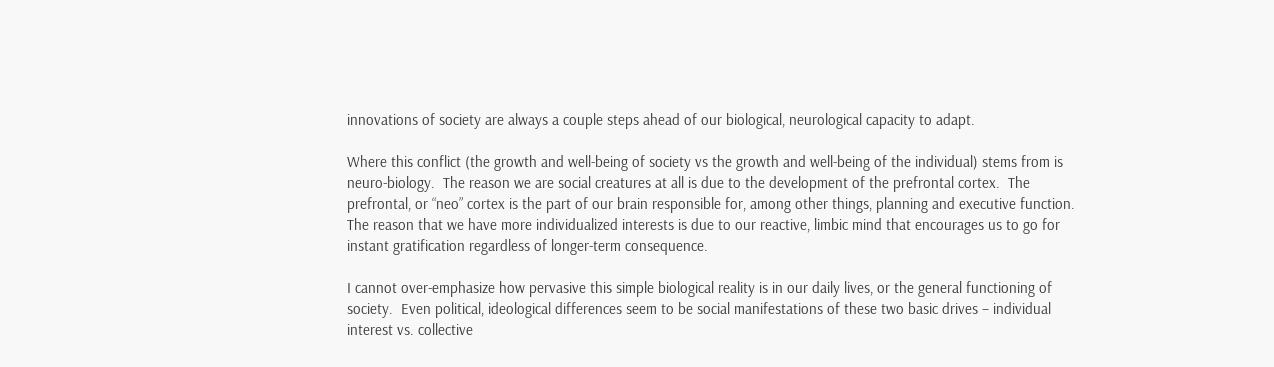innovations of society are always a couple steps ahead of our biological, neurological capacity to adapt.

Where this conflict (the growth and well-being of society vs the growth and well-being of the individual) stems from is neuro-biology.  The reason we are social creatures at all is due to the development of the prefrontal cortex.  The prefrontal, or “neo” cortex is the part of our brain responsible for, among other things, planning and executive function.  The reason that we have more individualized interests is due to our reactive, limbic mind that encourages us to go for instant gratification regardless of longer-term consequence.

I cannot over-emphasize how pervasive this simple biological reality is in our daily lives, or the general functioning of society.  Even political, ideological differences seem to be social manifestations of these two basic drives – individual interest vs. collective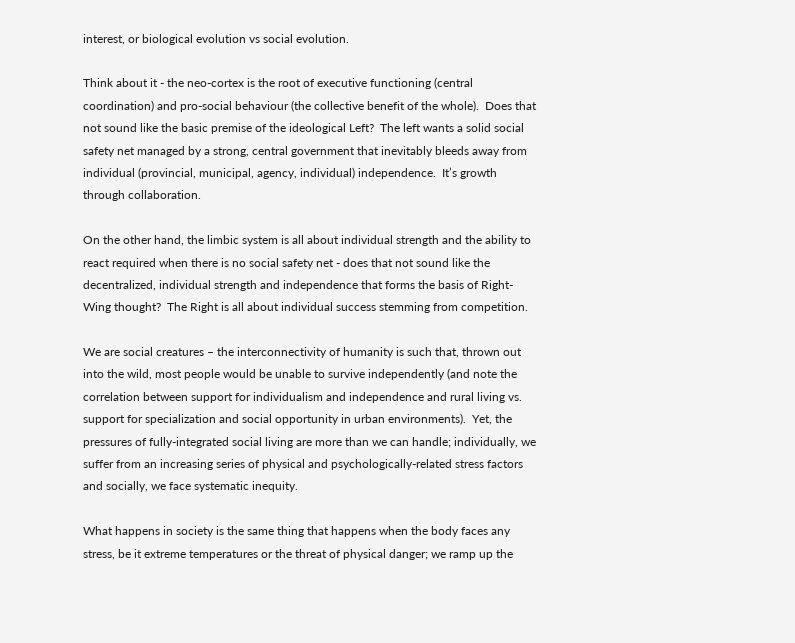interest, or biological evolution vs social evolution.

Think about it - the neo-cortex is the root of executive functioning (central coordination) and pro-social behaviour (the collective benefit of the whole).  Does that not sound like the basic premise of the ideological Left?  The left wants a solid social safety net managed by a strong, central government that inevitably bleeds away from individual (provincial, municipal, agency, individual) independence.  It’s growth through collaboration.

On the other hand, the limbic system is all about individual strength and the ability to react required when there is no social safety net - does that not sound like the decentralized, individual strength and independence that forms the basis of Right-Wing thought?  The Right is all about individual success stemming from competition.

We are social creatures – the interconnectivity of humanity is such that, thrown out into the wild, most people would be unable to survive independently (and note the correlation between support for individualism and independence and rural living vs. support for specialization and social opportunity in urban environments).  Yet, the pressures of fully-integrated social living are more than we can handle; individually, we suffer from an increasing series of physical and psychologically-related stress factors and socially, we face systematic inequity.

What happens in society is the same thing that happens when the body faces any stress, be it extreme temperatures or the threat of physical danger; we ramp up the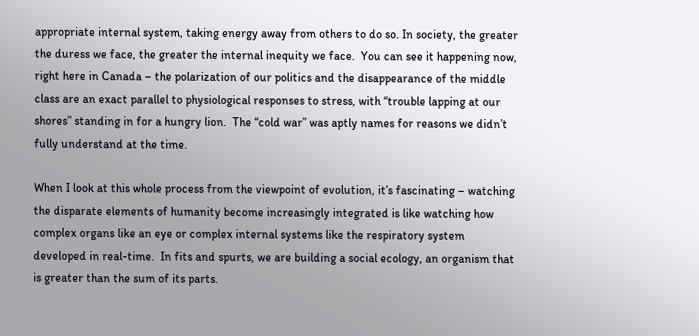appropriate internal system, taking energy away from others to do so. In society, the greater the duress we face, the greater the internal inequity we face.  You can see it happening now, right here in Canada – the polarization of our politics and the disappearance of the middle class are an exact parallel to physiological responses to stress, with “trouble lapping at our shores” standing in for a hungry lion.  The “cold war” was aptly names for reasons we didn’t fully understand at the time.

When I look at this whole process from the viewpoint of evolution, it’s fascinating – watching the disparate elements of humanity become increasingly integrated is like watching how complex organs like an eye or complex internal systems like the respiratory system developed in real-time.  In fits and spurts, we are building a social ecology, an organism that is greater than the sum of its parts.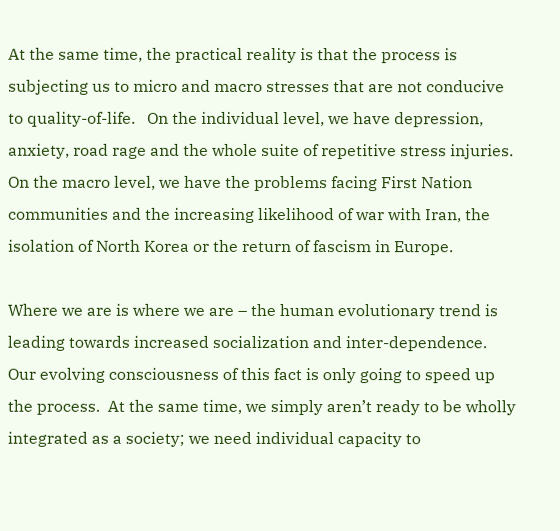At the same time, the practical reality is that the process is subjecting us to micro and macro stresses that are not conducive to quality-of-life.   On the individual level, we have depression, anxiety, road rage and the whole suite of repetitive stress injuries.  On the macro level, we have the problems facing First Nation communities and the increasing likelihood of war with Iran, the isolation of North Korea or the return of fascism in Europe.

Where we are is where we are – the human evolutionary trend is leading towards increased socialization and inter-dependence.  Our evolving consciousness of this fact is only going to speed up the process.  At the same time, we simply aren’t ready to be wholly integrated as a society; we need individual capacity to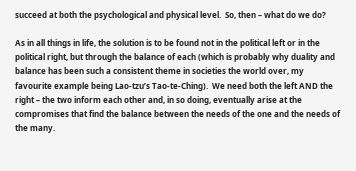succeed at both the psychological and physical level.  So, then – what do we do?

As in all things in life, the solution is to be found not in the political left or in the political right, but through the balance of each (which is probably why duality and balance has been such a consistent theme in societies the world over, my favourite example being Lao-tzu’s Tao-te-Ching).  We need both the left AND the right – the two inform each other and, in so doing, eventually arise at the compromises that find the balance between the needs of the one and the needs of the many.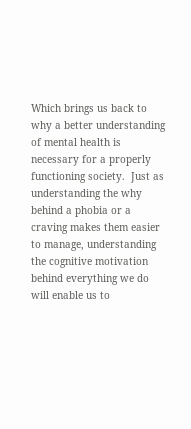Which brings us back to why a better understanding of mental health is necessary for a properly functioning society.  Just as understanding the why behind a phobia or a craving makes them easier to manage, understanding the cognitive motivation behind everything we do will enable us to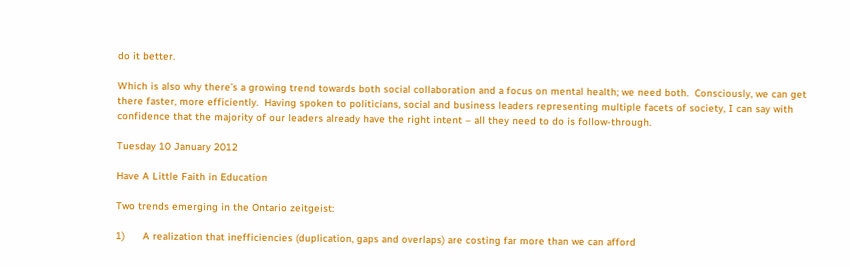do it better.

Which is also why there’s a growing trend towards both social collaboration and a focus on mental health; we need both.  Consciously, we can get there faster, more efficiently.  Having spoken to politicians, social and business leaders representing multiple facets of society, I can say with confidence that the majority of our leaders already have the right intent – all they need to do is follow-through.

Tuesday 10 January 2012

Have A Little Faith in Education

Two trends emerging in the Ontario zeitgeist:

1)      A realization that inefficiencies (duplication, gaps and overlaps) are costing far more than we can afford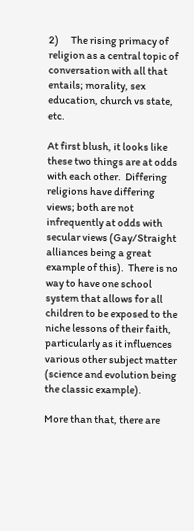2)      The rising primacy of religion as a central topic of conversation with all that entails; morality, sex education, church vs state, etc.

At first blush, it looks like these two things are at odds with each other.  Differing religions have differing views; both are not infrequently at odds with secular views (Gay/Straight alliances being a great example of this).  There is no way to have one school system that allows for all children to be exposed to the niche lessons of their faith, particularly as it influences various other subject matter (science and evolution being the classic example).

More than that, there are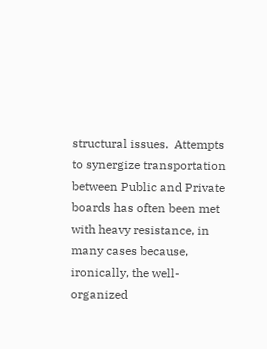structural issues.  Attempts to synergize transportation between Public and Private boards has often been met with heavy resistance, in many cases because, ironically, the well-organized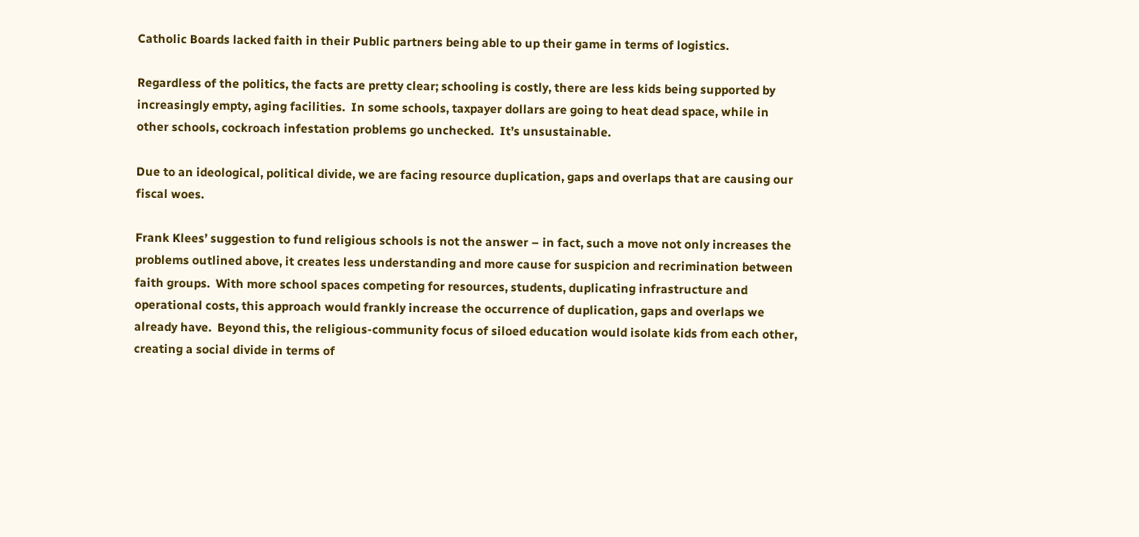Catholic Boards lacked faith in their Public partners being able to up their game in terms of logistics.

Regardless of the politics, the facts are pretty clear; schooling is costly, there are less kids being supported by increasingly empty, aging facilities.  In some schools, taxpayer dollars are going to heat dead space, while in other schools, cockroach infestation problems go unchecked.  It’s unsustainable.

Due to an ideological, political divide, we are facing resource duplication, gaps and overlaps that are causing our fiscal woes.

Frank Klees’ suggestion to fund religious schools is not the answer – in fact, such a move not only increases the problems outlined above, it creates less understanding and more cause for suspicion and recrimination between faith groups.  With more school spaces competing for resources, students, duplicating infrastructure and operational costs, this approach would frankly increase the occurrence of duplication, gaps and overlaps we already have.  Beyond this, the religious-community focus of siloed education would isolate kids from each other, creating a social divide in terms of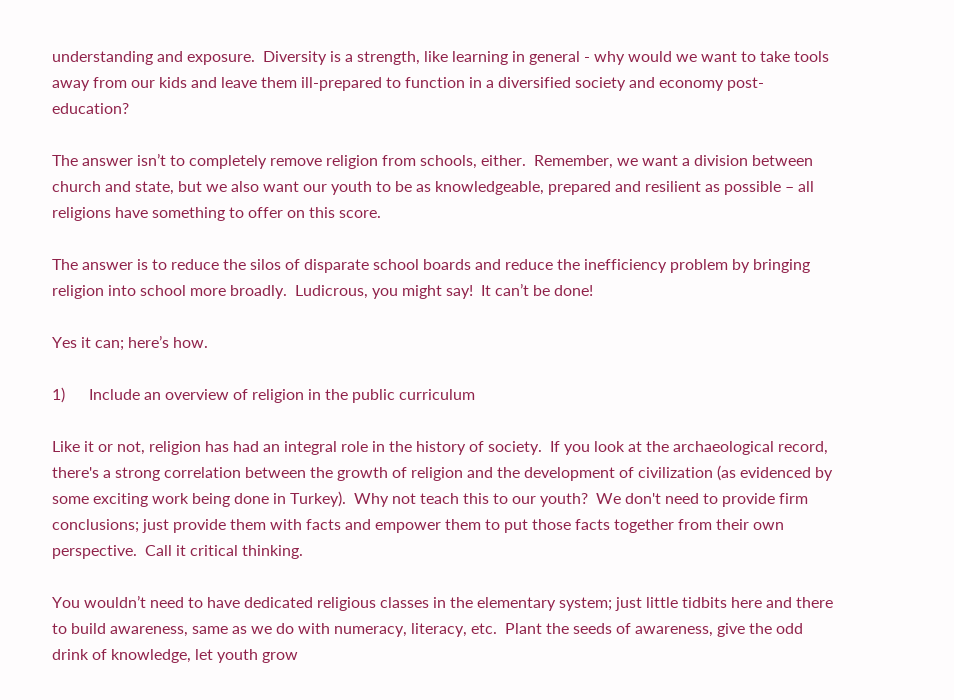understanding and exposure.  Diversity is a strength, like learning in general - why would we want to take tools away from our kids and leave them ill-prepared to function in a diversified society and economy post-education?

The answer isn’t to completely remove religion from schools, either.  Remember, we want a division between church and state, but we also want our youth to be as knowledgeable, prepared and resilient as possible – all religions have something to offer on this score.

The answer is to reduce the silos of disparate school boards and reduce the inefficiency problem by bringing religion into school more broadly.  Ludicrous, you might say!  It can’t be done!

Yes it can; here’s how.

1)      Include an overview of religion in the public curriculum

Like it or not, religion has had an integral role in the history of society.  If you look at the archaeological record, there's a strong correlation between the growth of religion and the development of civilization (as evidenced by some exciting work being done in Turkey).  Why not teach this to our youth?  We don't need to provide firm conclusions; just provide them with facts and empower them to put those facts together from their own perspective.  Call it critical thinking.

You wouldn’t need to have dedicated religious classes in the elementary system; just little tidbits here and there to build awareness, same as we do with numeracy, literacy, etc.  Plant the seeds of awareness, give the odd drink of knowledge, let youth grow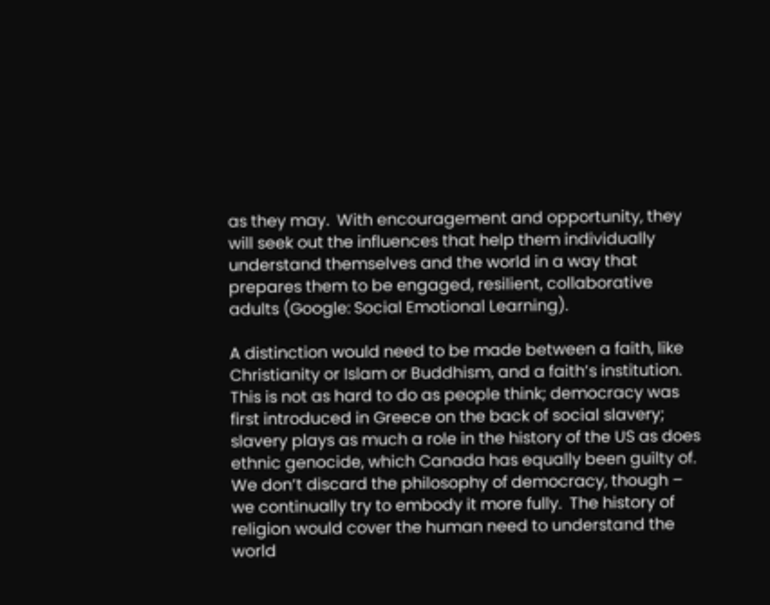as they may.  With encouragement and opportunity, they will seek out the influences that help them individually understand themselves and the world in a way that prepares them to be engaged, resilient, collaborative adults (Google: Social Emotional Learning).

A distinction would need to be made between a faith, like Christianity or Islam or Buddhism, and a faith’s institution.  This is not as hard to do as people think; democracy was first introduced in Greece on the back of social slavery; slavery plays as much a role in the history of the US as does ethnic genocide, which Canada has equally been guilty of.  We don’t discard the philosophy of democracy, though – we continually try to embody it more fully.  The history of religion would cover the human need to understand the world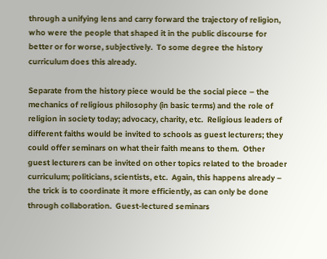through a unifying lens and carry forward the trajectory of religion, who were the people that shaped it in the public discourse for better or for worse, subjectively.  To some degree the history curriculum does this already.

Separate from the history piece would be the social piece – the mechanics of religious philosophy (in basic terms) and the role of religion in society today; advocacy, charity, etc.  Religious leaders of different faiths would be invited to schools as guest lecturers; they could offer seminars on what their faith means to them.  Other guest lecturers can be invited on other topics related to the broader curriculum; politicians, scientists, etc.  Again, this happens already – the trick is to coordinate it more efficiently, as can only be done through collaboration.  Guest-lectured seminars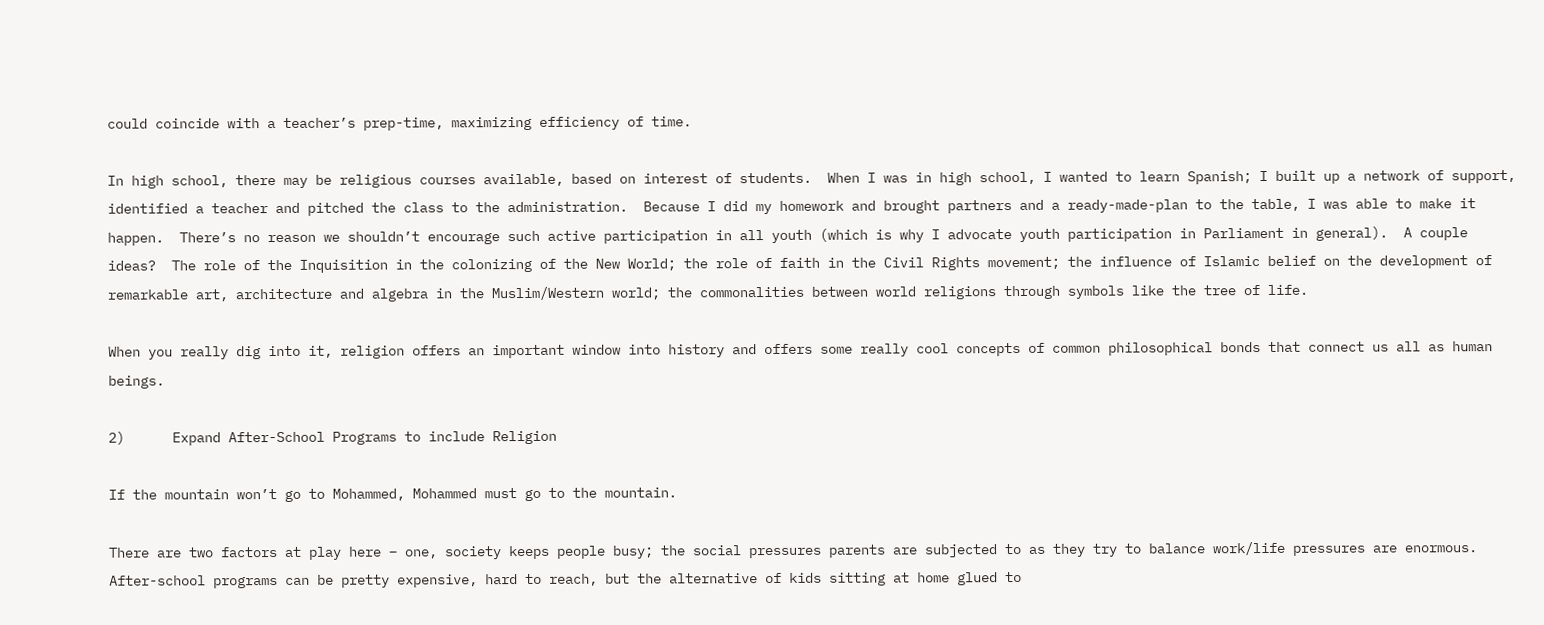could coincide with a teacher’s prep-time, maximizing efficiency of time.

In high school, there may be religious courses available, based on interest of students.  When I was in high school, I wanted to learn Spanish; I built up a network of support, identified a teacher and pitched the class to the administration.  Because I did my homework and brought partners and a ready-made-plan to the table, I was able to make it happen.  There’s no reason we shouldn’t encourage such active participation in all youth (which is why I advocate youth participation in Parliament in general).  A couple ideas?  The role of the Inquisition in the colonizing of the New World; the role of faith in the Civil Rights movement; the influence of Islamic belief on the development of remarkable art, architecture and algebra in the Muslim/Western world; the commonalities between world religions through symbols like the tree of life.

When you really dig into it, religion offers an important window into history and offers some really cool concepts of common philosophical bonds that connect us all as human beings.

2)      Expand After-School Programs to include Religion

If the mountain won’t go to Mohammed, Mohammed must go to the mountain.

There are two factors at play here – one, society keeps people busy; the social pressures parents are subjected to as they try to balance work/life pressures are enormous.  After-school programs can be pretty expensive, hard to reach, but the alternative of kids sitting at home glued to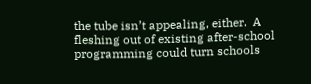the tube isn’t appealing, either.  A fleshing out of existing after-school programming could turn schools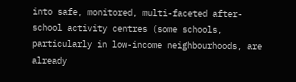into safe, monitored, multi-faceted after-school activity centres (some schools, particularly in low-income neighbourhoods, are already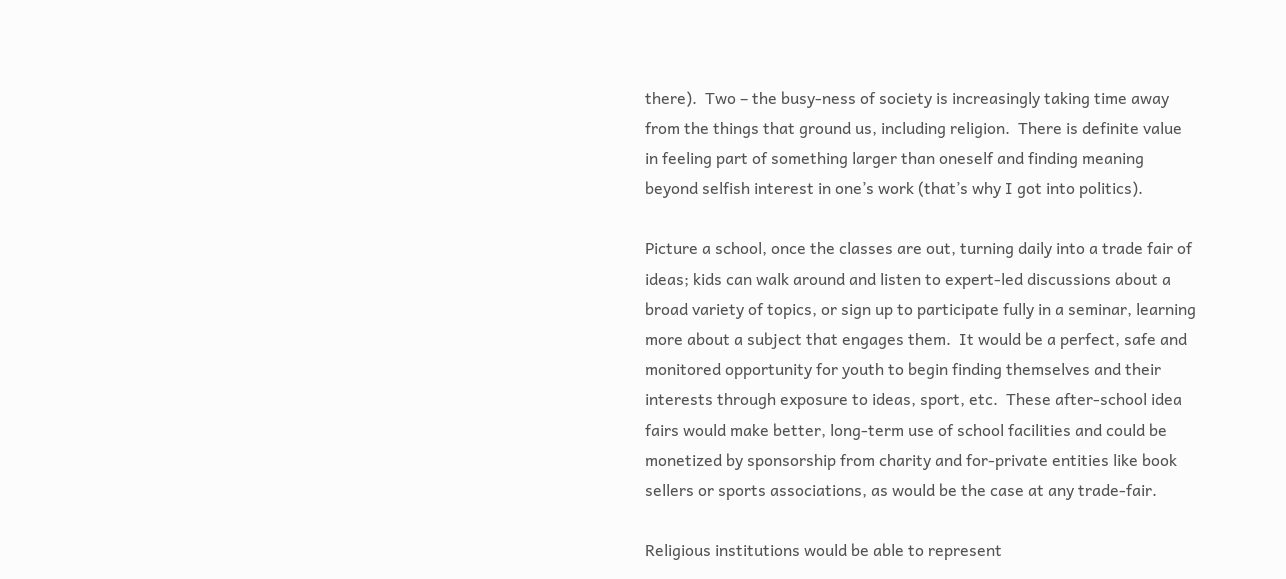there).  Two – the busy-ness of society is increasingly taking time away from the things that ground us, including religion.  There is definite value in feeling part of something larger than oneself and finding meaning beyond selfish interest in one’s work (that’s why I got into politics).

Picture a school, once the classes are out, turning daily into a trade fair of ideas; kids can walk around and listen to expert-led discussions about a broad variety of topics, or sign up to participate fully in a seminar, learning more about a subject that engages them.  It would be a perfect, safe and monitored opportunity for youth to begin finding themselves and their interests through exposure to ideas, sport, etc.  These after-school idea fairs would make better, long-term use of school facilities and could be monetized by sponsorship from charity and for-private entities like book sellers or sports associations, as would be the case at any trade-fair.

Religious institutions would be able to represent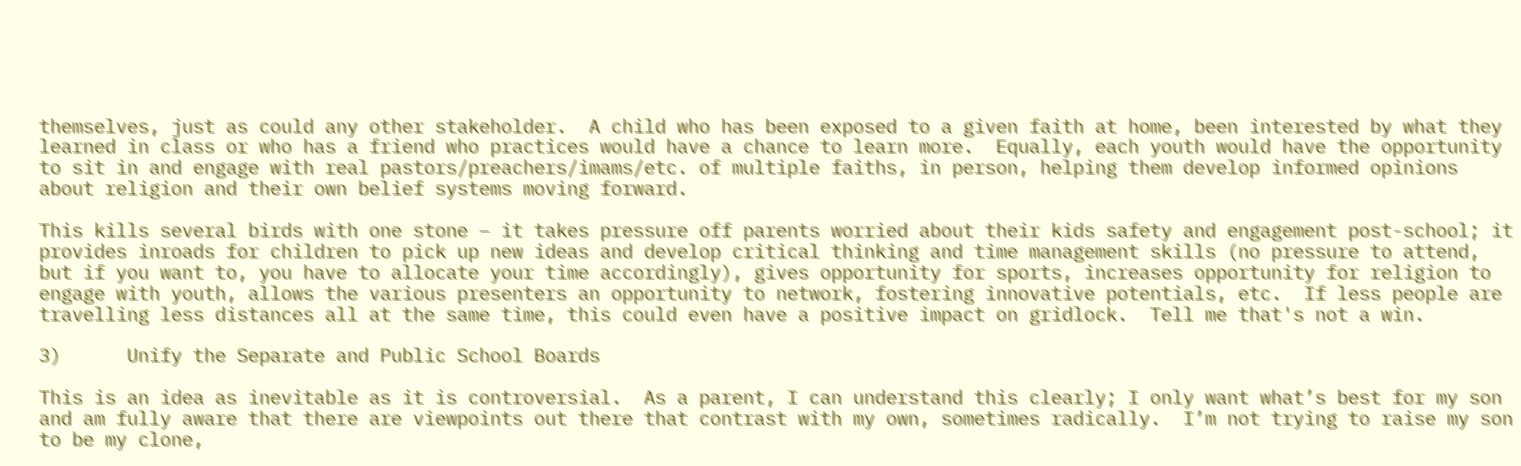themselves, just as could any other stakeholder.  A child who has been exposed to a given faith at home, been interested by what they learned in class or who has a friend who practices would have a chance to learn more.  Equally, each youth would have the opportunity to sit in and engage with real pastors/preachers/imams/etc. of multiple faiths, in person, helping them develop informed opinions about religion and their own belief systems moving forward.

This kills several birds with one stone – it takes pressure off parents worried about their kids safety and engagement post-school; it provides inroads for children to pick up new ideas and develop critical thinking and time management skills (no pressure to attend, but if you want to, you have to allocate your time accordingly), gives opportunity for sports, increases opportunity for religion to engage with youth, allows the various presenters an opportunity to network, fostering innovative potentials, etc.  If less people are travelling less distances all at the same time, this could even have a positive impact on gridlock.  Tell me that's not a win.

3)      Unify the Separate and Public School Boards

This is an idea as inevitable as it is controversial.  As a parent, I can understand this clearly; I only want what’s best for my son and am fully aware that there are viewpoints out there that contrast with my own, sometimes radically.  I’m not trying to raise my son to be my clone,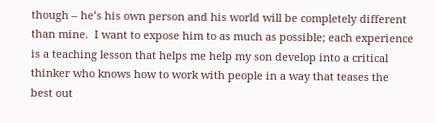though – he’s his own person and his world will be completely different than mine.  I want to expose him to as much as possible; each experience is a teaching lesson that helps me help my son develop into a critical thinker who knows how to work with people in a way that teases the best out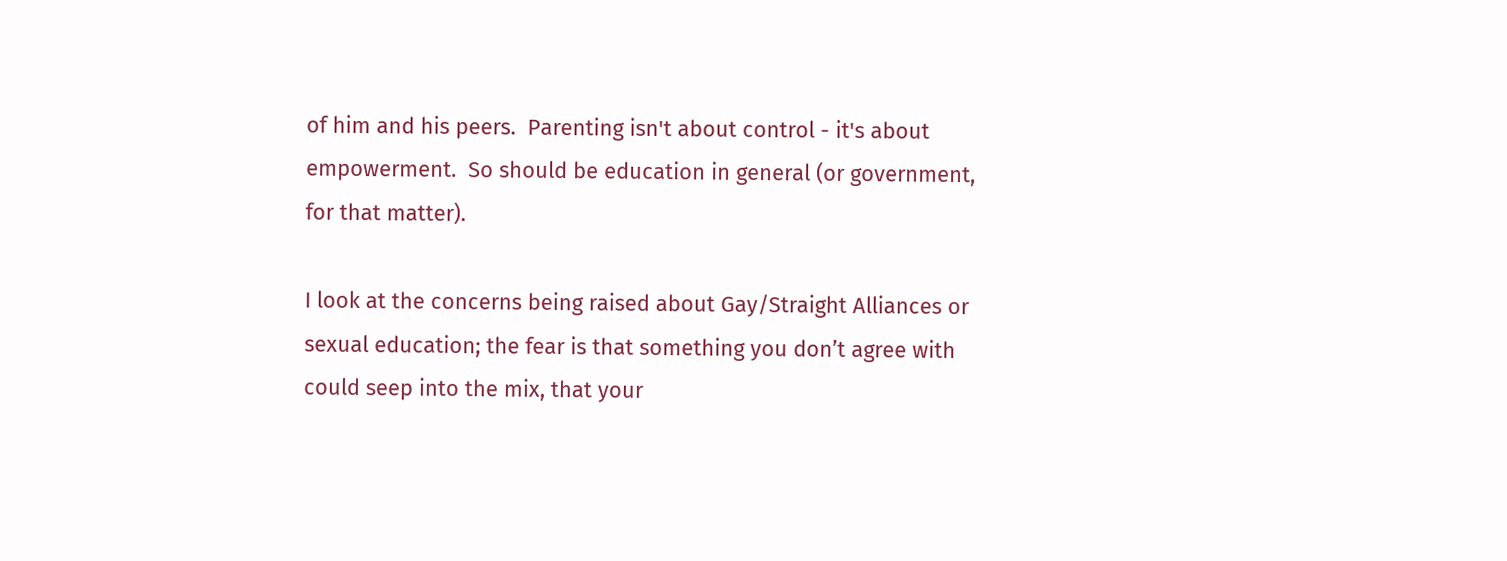of him and his peers.  Parenting isn't about control - it's about empowerment.  So should be education in general (or government, for that matter).

I look at the concerns being raised about Gay/Straight Alliances or sexual education; the fear is that something you don’t agree with could seep into the mix, that your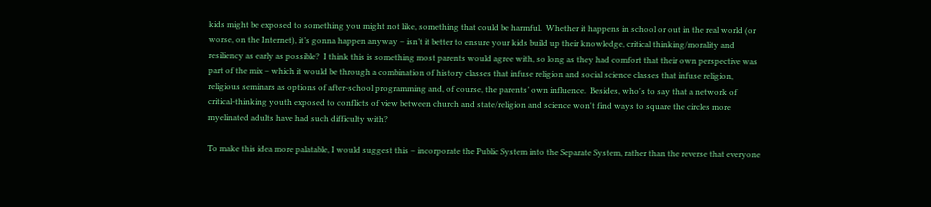kids might be exposed to something you might not like, something that could be harmful.  Whether it happens in school or out in the real world (or worse, on the Internet), it’s gonna happen anyway – isn’t it better to ensure your kids build up their knowledge, critical thinking/morality and resiliency as early as possible?  I think this is something most parents would agree with, so long as they had comfort that their own perspective was part of the mix – which it would be through a combination of history classes that infuse religion and social science classes that infuse religion, religious seminars as options of after-school programming and, of course, the parents’ own influence.  Besides, who's to say that a network of critical-thinking youth exposed to conflicts of view between church and state/religion and science won't find ways to square the circles more myelinated adults have had such difficulty with?

To make this idea more palatable, I would suggest this – incorporate the Public System into the Separate System, rather than the reverse that everyone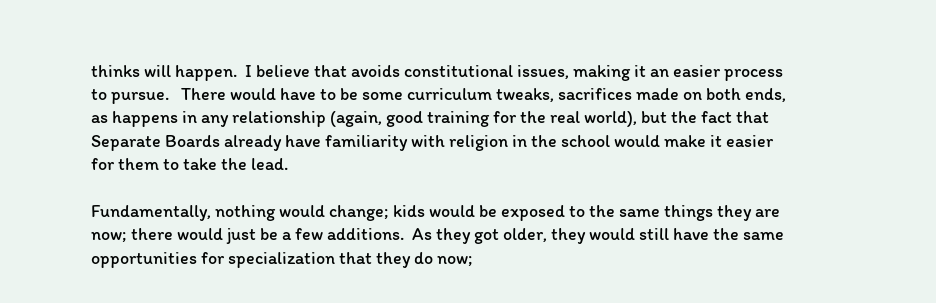thinks will happen.  I believe that avoids constitutional issues, making it an easier process to pursue.   There would have to be some curriculum tweaks, sacrifices made on both ends, as happens in any relationship (again, good training for the real world), but the fact that Separate Boards already have familiarity with religion in the school would make it easier for them to take the lead.

Fundamentally, nothing would change; kids would be exposed to the same things they are now; there would just be a few additions.  As they got older, they would still have the same opportunities for specialization that they do now;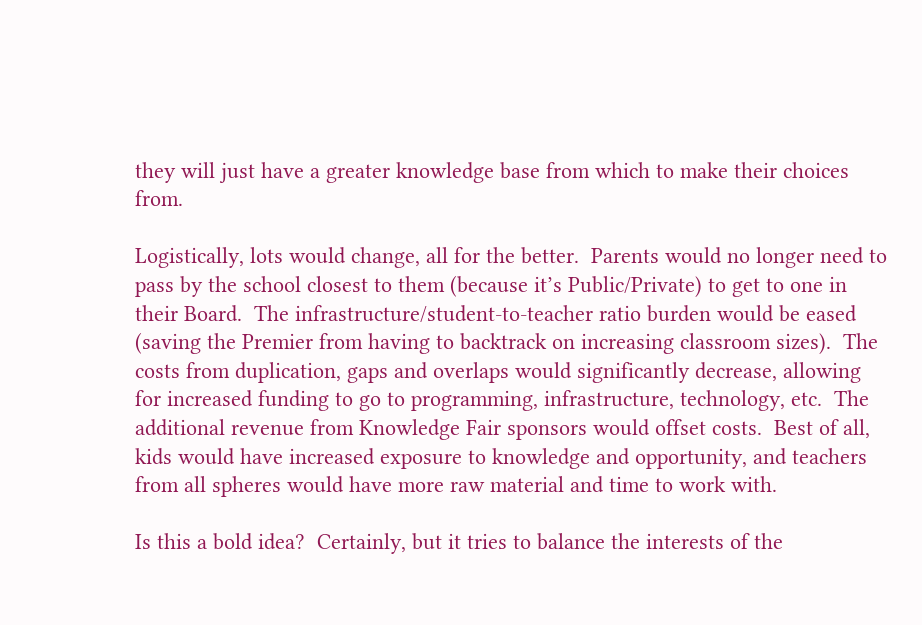they will just have a greater knowledge base from which to make their choices from.

Logistically, lots would change, all for the better.  Parents would no longer need to pass by the school closest to them (because it’s Public/Private) to get to one in their Board.  The infrastructure/student-to-teacher ratio burden would be eased (saving the Premier from having to backtrack on increasing classroom sizes).  The costs from duplication, gaps and overlaps would significantly decrease, allowing for increased funding to go to programming, infrastructure, technology, etc.  The additional revenue from Knowledge Fair sponsors would offset costs.  Best of all, kids would have increased exposure to knowledge and opportunity, and teachers from all spheres would have more raw material and time to work with.

Is this a bold idea?  Certainly, but it tries to balance the interests of the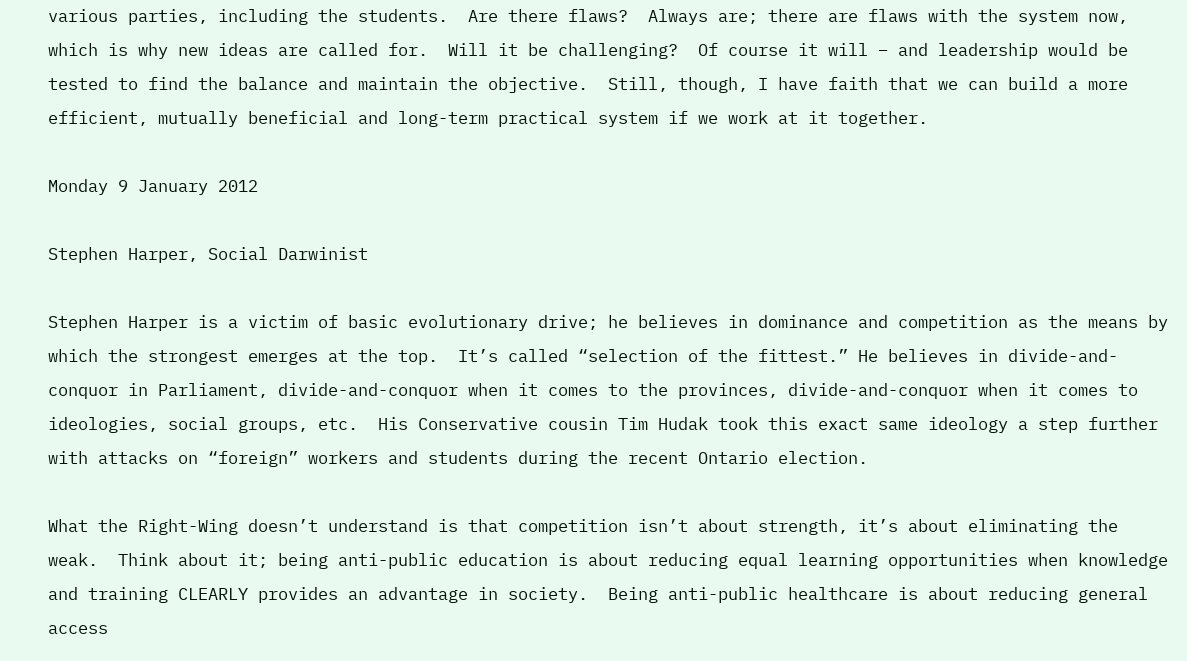various parties, including the students.  Are there flaws?  Always are; there are flaws with the system now, which is why new ideas are called for.  Will it be challenging?  Of course it will – and leadership would be tested to find the balance and maintain the objective.  Still, though, I have faith that we can build a more efficient, mutually beneficial and long-term practical system if we work at it together.

Monday 9 January 2012

Stephen Harper, Social Darwinist

Stephen Harper is a victim of basic evolutionary drive; he believes in dominance and competition as the means by which the strongest emerges at the top.  It’s called “selection of the fittest.” He believes in divide-and-conquor in Parliament, divide-and-conquor when it comes to the provinces, divide-and-conquor when it comes to ideologies, social groups, etc.  His Conservative cousin Tim Hudak took this exact same ideology a step further with attacks on “foreign” workers and students during the recent Ontario election.

What the Right-Wing doesn’t understand is that competition isn’t about strength, it’s about eliminating the weak.  Think about it; being anti-public education is about reducing equal learning opportunities when knowledge and training CLEARLY provides an advantage in society.  Being anti-public healthcare is about reducing general access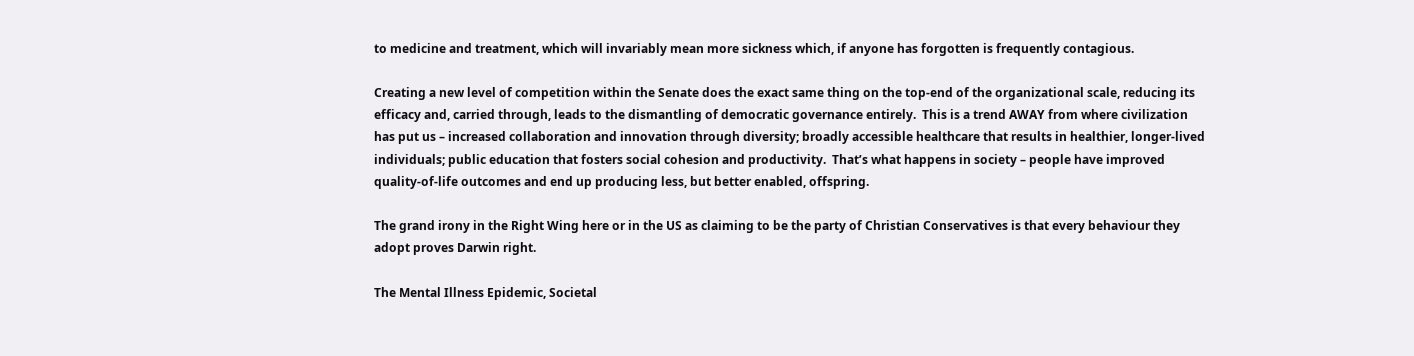to medicine and treatment, which will invariably mean more sickness which, if anyone has forgotten is frequently contagious.

Creating a new level of competition within the Senate does the exact same thing on the top-end of the organizational scale, reducing its efficacy and, carried through, leads to the dismantling of democratic governance entirely.  This is a trend AWAY from where civilization has put us – increased collaboration and innovation through diversity; broadly accessible healthcare that results in healthier, longer-lived individuals; public education that fosters social cohesion and productivity.  That’s what happens in society – people have improved quality-of-life outcomes and end up producing less, but better enabled, offspring.

The grand irony in the Right Wing here or in the US as claiming to be the party of Christian Conservatives is that every behaviour they adopt proves Darwin right.

The Mental Illness Epidemic, Societal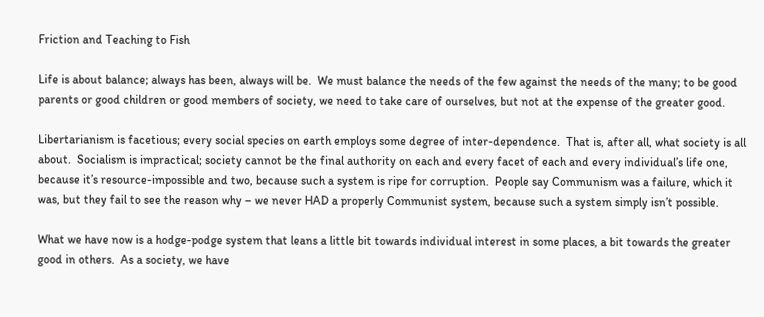Friction and Teaching to Fish

Life is about balance; always has been, always will be.  We must balance the needs of the few against the needs of the many; to be good parents or good children or good members of society, we need to take care of ourselves, but not at the expense of the greater good.

Libertarianism is facetious; every social species on earth employs some degree of inter-dependence.  That is, after all, what society is all about.  Socialism is impractical; society cannot be the final authority on each and every facet of each and every individual’s life one, because it’s resource-impossible and two, because such a system is ripe for corruption.  People say Communism was a failure, which it was, but they fail to see the reason why – we never HAD a properly Communist system, because such a system simply isn’t possible.

What we have now is a hodge-podge system that leans a little bit towards individual interest in some places, a bit towards the greater good in others.  As a society, we have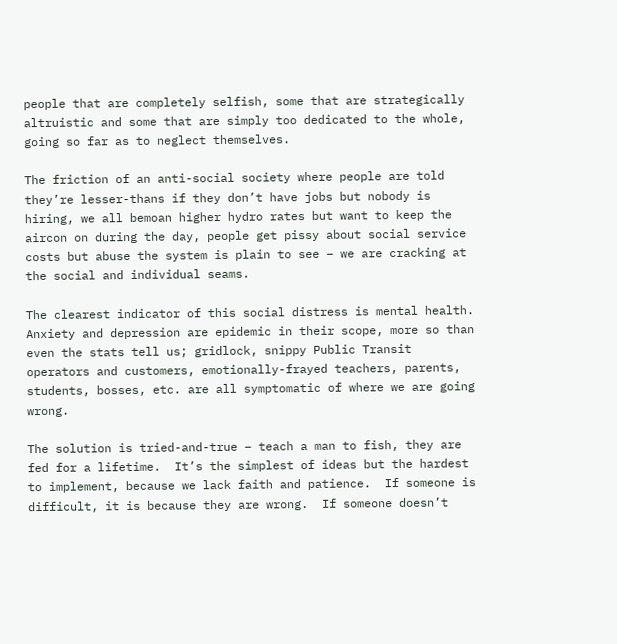people that are completely selfish, some that are strategically altruistic and some that are simply too dedicated to the whole, going so far as to neglect themselves.

The friction of an anti-social society where people are told they’re lesser-thans if they don’t have jobs but nobody is hiring, we all bemoan higher hydro rates but want to keep the aircon on during the day, people get pissy about social service costs but abuse the system is plain to see – we are cracking at the social and individual seams.

The clearest indicator of this social distress is mental health.  Anxiety and depression are epidemic in their scope, more so than even the stats tell us; gridlock, snippy Public Transit operators and customers, emotionally-frayed teachers, parents, students, bosses, etc. are all symptomatic of where we are going wrong.

The solution is tried-and-true – teach a man to fish, they are fed for a lifetime.  It’s the simplest of ideas but the hardest to implement, because we lack faith and patience.  If someone is difficult, it is because they are wrong.  If someone doesn’t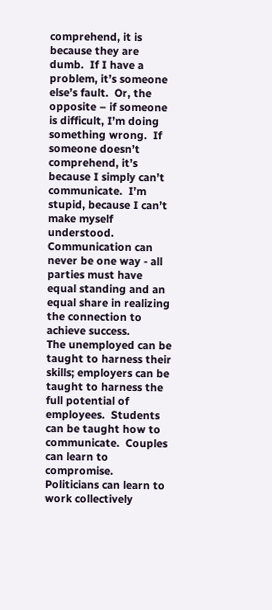comprehend, it is because they are dumb.  If I have a problem, it’s someone else’s fault.  Or, the opposite – if someone is difficult, I’m doing something wrong.  If someone doesn’t comprehend, it’s because I simply can’t communicate.  I’m stupid, because I can’t make myself understood.  Communication can never be one way - all parties must have equal standing and an equal share in realizing the connection to achieve success.
The unemployed can be taught to harness their skills; employers can be taught to harness the full potential of employees.  Students can be taught how to communicate.  Couples can learn to compromise.  Politicians can learn to work collectively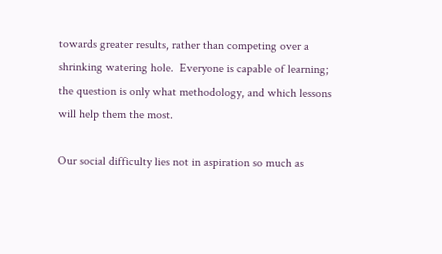towards greater results, rather than competing over a shrinking watering hole.  Everyone is capable of learning; the question is only what methodology, and which lessons will help them the most.

Our social difficulty lies not in aspiration so much as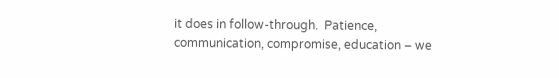it does in follow-through.  Patience, communication, compromise, education – we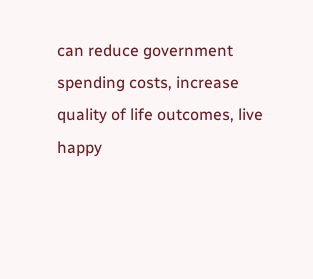can reduce government spending costs, increase quality of life outcomes, live happy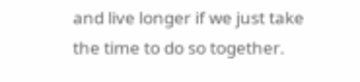and live longer if we just take the time to do so together.